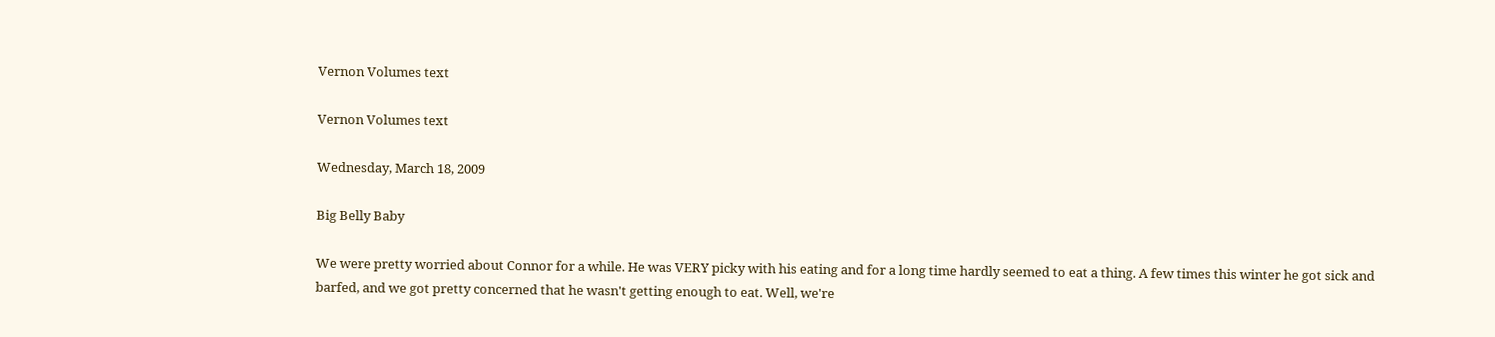Vernon Volumes text

Vernon Volumes text

Wednesday, March 18, 2009

Big Belly Baby

We were pretty worried about Connor for a while. He was VERY picky with his eating and for a long time hardly seemed to eat a thing. A few times this winter he got sick and barfed, and we got pretty concerned that he wasn't getting enough to eat. Well, we're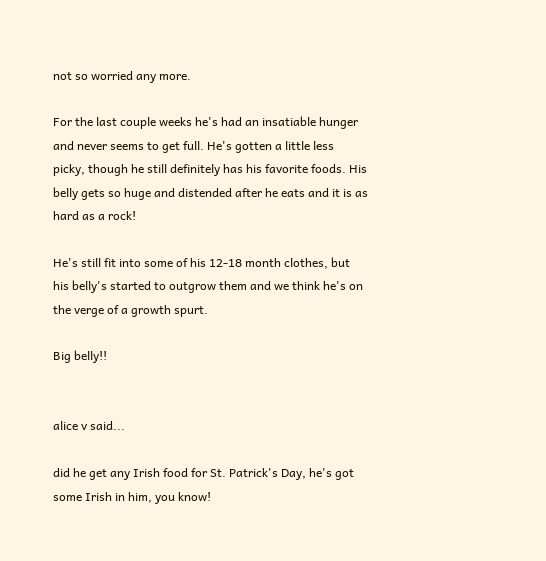not so worried any more.

For the last couple weeks he's had an insatiable hunger and never seems to get full. He's gotten a little less picky, though he still definitely has his favorite foods. His belly gets so huge and distended after he eats and it is as hard as a rock!

He's still fit into some of his 12-18 month clothes, but his belly's started to outgrow them and we think he's on the verge of a growth spurt.

Big belly!!


alice v said...

did he get any Irish food for St. Patrick's Day, he's got some Irish in him, you know!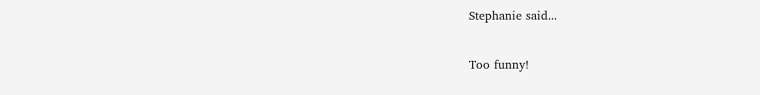Stephanie said...

Too funny!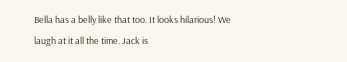Bella has a belly like that too. It looks hilarious! We laugh at it all the time. Jack is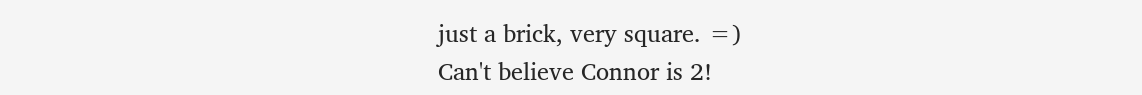just a brick, very square. =)
Can't believe Connor is 2!